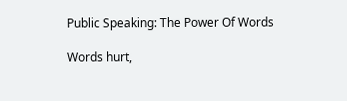Public Speaking: The Power Of Words

Words hurt,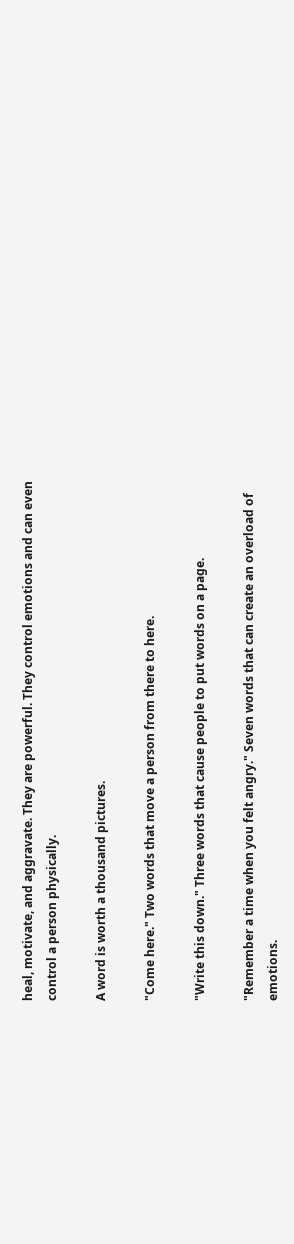heal, motivate, and aggravate. They are powerful. They control emotions and can even control a person physically.

A word is worth a thousand pictures.

"Come here." Two words that move a person from there to here.

"Write this down." Three words that cause people to put words on a page.

"Remember a time when you felt angry." Seven words that can create an overload of emotions.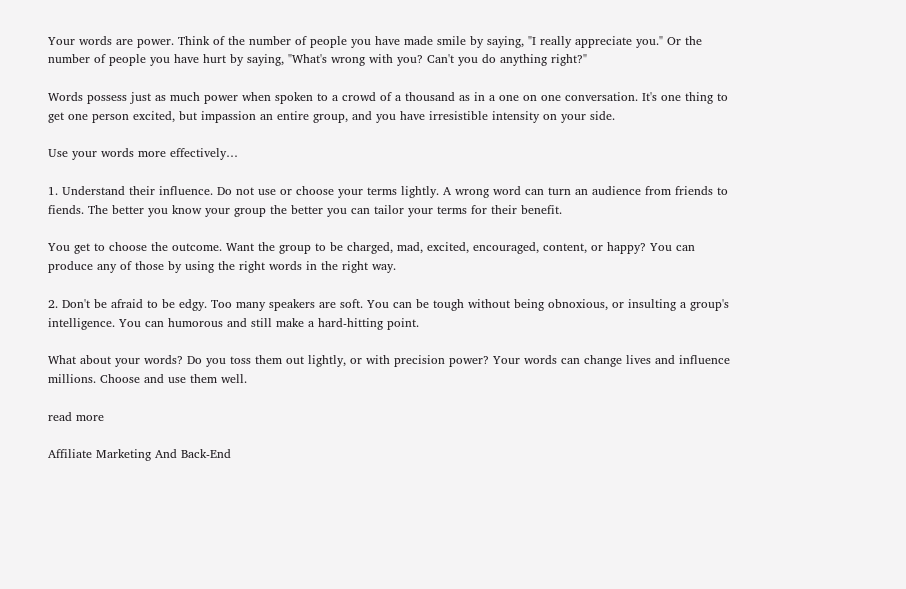Your words are power. Think of the number of people you have made smile by saying, "I really appreciate you." Or the number of people you have hurt by saying, "What's wrong with you? Can't you do anything right?"

Words possess just as much power when spoken to a crowd of a thousand as in a one on one conversation. It's one thing to get one person excited, but impassion an entire group, and you have irresistible intensity on your side.

Use your words more effectively…

1. Understand their influence. Do not use or choose your terms lightly. A wrong word can turn an audience from friends to fiends. The better you know your group the better you can tailor your terms for their benefit.

You get to choose the outcome. Want the group to be charged, mad, excited, encouraged, content, or happy? You can produce any of those by using the right words in the right way.

2. Don't be afraid to be edgy. Too many speakers are soft. You can be tough without being obnoxious, or insulting a group's intelligence. You can humorous and still make a hard-hitting point.

What about your words? Do you toss them out lightly, or with precision power? Your words can change lives and influence millions. Choose and use them well.

read more

Affiliate Marketing And Back-End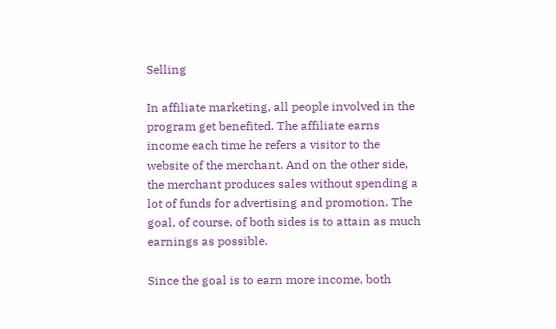Selling

In affiliate marketing, all people involved in the program get benefited. The affiliate earns income each time he refers a visitor to the website of the merchant. And on the other side, the merchant produces sales without spending a lot of funds for advertising and promotion. The goal, of course, of both sides is to attain as much earnings as possible.

Since the goal is to earn more income, both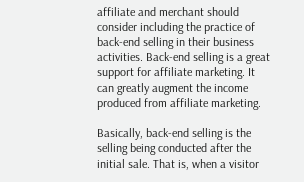affiliate and merchant should consider including the practice of back-end selling in their business activities. Back-end selling is a great support for affiliate marketing. It can greatly augment the income produced from affiliate marketing.

Basically, back-end selling is the selling being conducted after the initial sale. That is, when a visitor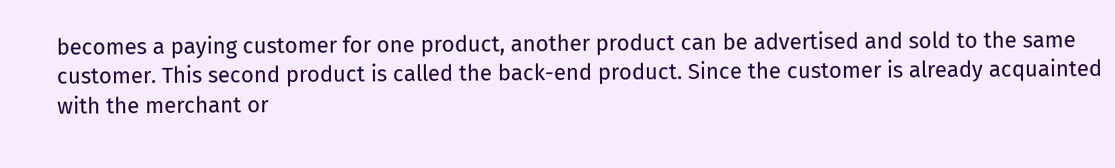becomes a paying customer for one product, another product can be advertised and sold to the same customer. This second product is called the back-end product. Since the customer is already acquainted with the merchant or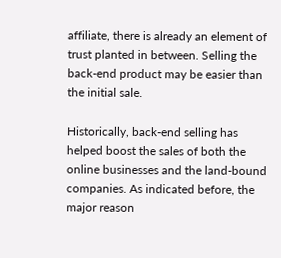affiliate, there is already an element of trust planted in between. Selling the back-end product may be easier than the initial sale.

Historically, back-end selling has helped boost the sales of both the online businesses and the land-bound companies. As indicated before, the major reason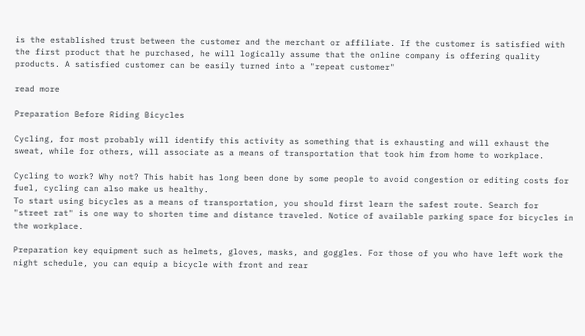is the established trust between the customer and the merchant or affiliate. If the customer is satisfied with the first product that he purchased, he will logically assume that the online company is offering quality products. A satisfied customer can be easily turned into a "repeat customer"

read more

Preparation Before Riding Bicycles

Cycling, for most probably will identify this activity as something that is exhausting and will exhaust the sweat, while for others, will associate as a means of transportation that took him from home to workplace.

Cycling to work? Why not? This habit has long been done by some people to avoid congestion or editing costs for fuel, cycling can also make us healthy.
To start using bicycles as a means of transportation, you should first learn the safest route. Search for "street rat" is one way to shorten time and distance traveled. Notice of available parking space for bicycles in the workplace.

Preparation key equipment such as helmets, gloves, masks, and goggles. For those of you who have left work the night schedule, you can equip a bicycle with front and rear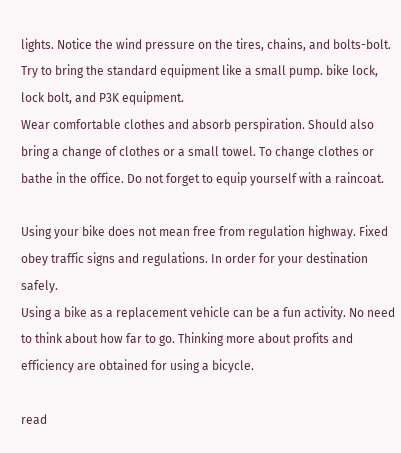lights. Notice the wind pressure on the tires, chains, and bolts-bolt. Try to bring the standard equipment like a small pump. bike lock, lock bolt, and P3K equipment.
Wear comfortable clothes and absorb perspiration. Should also bring a change of clothes or a small towel. To change clothes or bathe in the office. Do not forget to equip yourself with a raincoat.

Using your bike does not mean free from regulation highway. Fixed obey traffic signs and regulations. In order for your destination safely.
Using a bike as a replacement vehicle can be a fun activity. No need to think about how far to go. Thinking more about profits and efficiency are obtained for using a bicycle.

read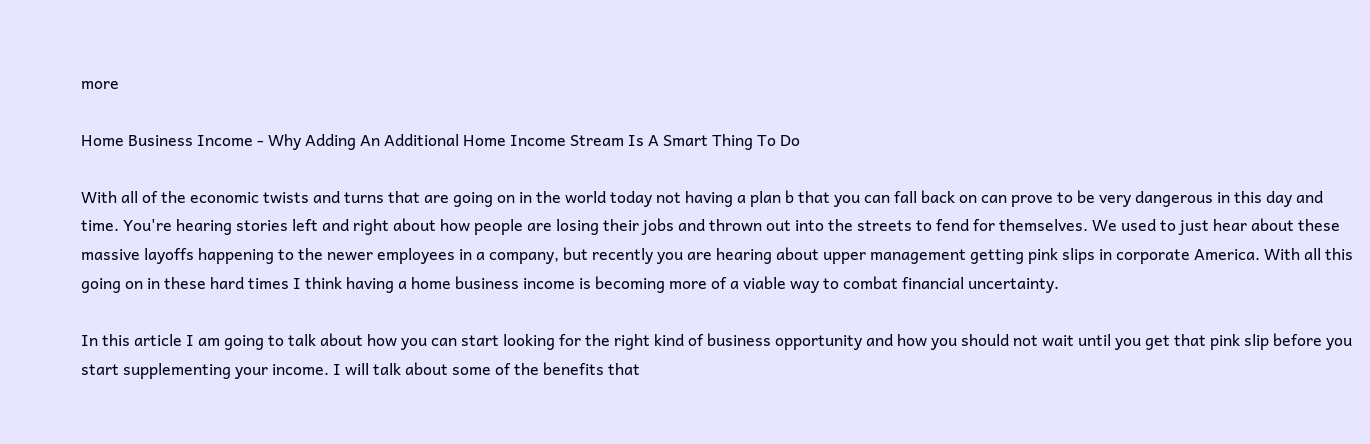more

Home Business Income - Why Adding An Additional Home Income Stream Is A Smart Thing To Do

With all of the economic twists and turns that are going on in the world today not having a plan b that you can fall back on can prove to be very dangerous in this day and time. You're hearing stories left and right about how people are losing their jobs and thrown out into the streets to fend for themselves. We used to just hear about these massive layoffs happening to the newer employees in a company, but recently you are hearing about upper management getting pink slips in corporate America. With all this going on in these hard times I think having a home business income is becoming more of a viable way to combat financial uncertainty.

In this article I am going to talk about how you can start looking for the right kind of business opportunity and how you should not wait until you get that pink slip before you start supplementing your income. I will talk about some of the benefits that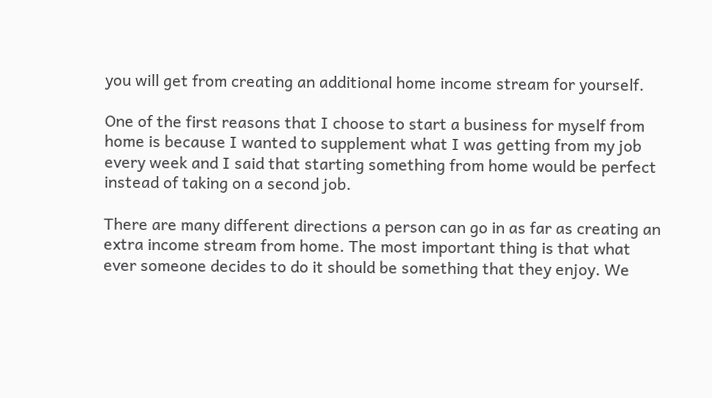you will get from creating an additional home income stream for yourself.

One of the first reasons that I choose to start a business for myself from home is because I wanted to supplement what I was getting from my job every week and I said that starting something from home would be perfect instead of taking on a second job.

There are many different directions a person can go in as far as creating an extra income stream from home. The most important thing is that what ever someone decides to do it should be something that they enjoy. We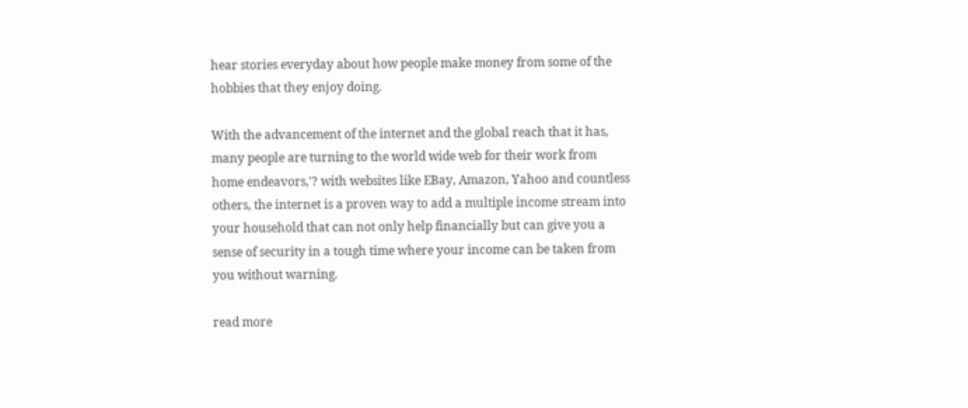hear stories everyday about how people make money from some of the hobbies that they enjoy doing.

With the advancement of the internet and the global reach that it has, many people are turning to the world wide web for their work from home endeavors,'? with websites like EBay, Amazon, Yahoo and countless others, the internet is a proven way to add a multiple income stream into your household that can not only help financially but can give you a sense of security in a tough time where your income can be taken from you without warning.

read more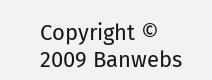Copyright © 2009 Banwebs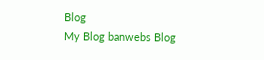Blog
My Blog banwebs Blog